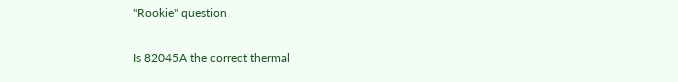"Rookie" question

Is 82045A the correct thermal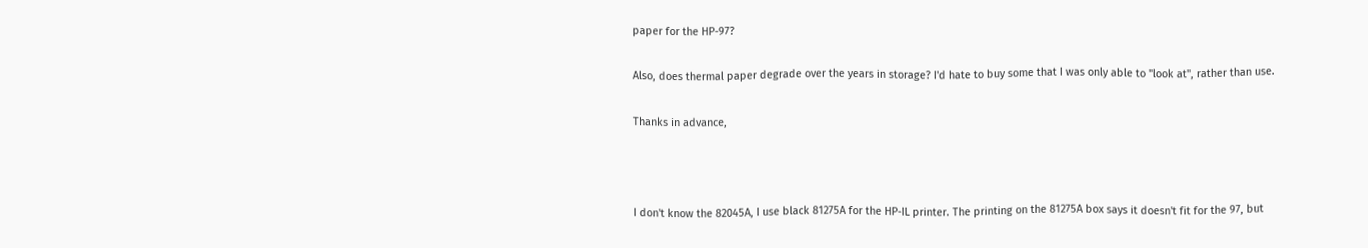paper for the HP-97?

Also, does thermal paper degrade over the years in storage? I'd hate to buy some that I was only able to "look at", rather than use.

Thanks in advance,



I don't know the 82045A, I use black 81275A for the HP-IL printer. The printing on the 81275A box says it doesn't fit for the 97, but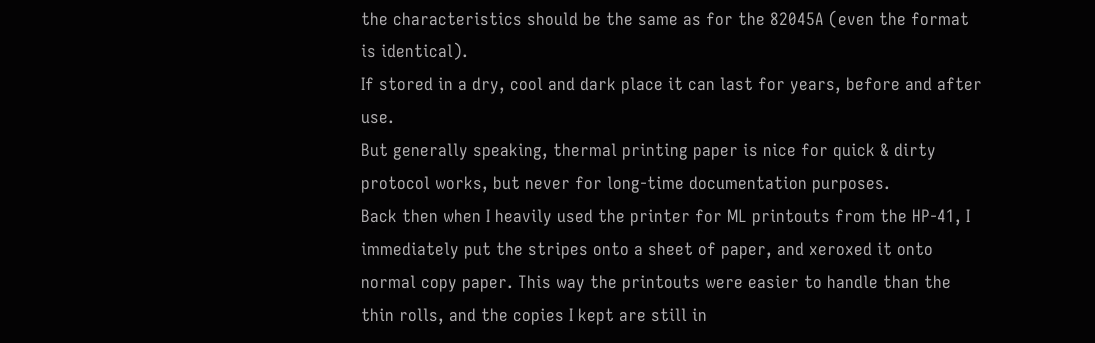the characteristics should be the same as for the 82045A (even the format is identical).
If stored in a dry, cool and dark place it can last for years, before and after use.
But generally speaking, thermal printing paper is nice for quick & dirty protocol works, but never for long-time documentation purposes.
Back then when I heavily used the printer for ML printouts from the HP-41, I immediately put the stripes onto a sheet of paper, and xeroxed it onto normal copy paper. This way the printouts were easier to handle than the thin rolls, and the copies I kept are still in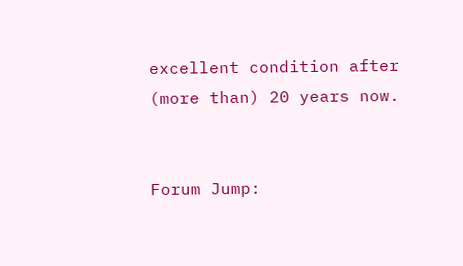excellent condition after (more than) 20 years now.


Forum Jump: